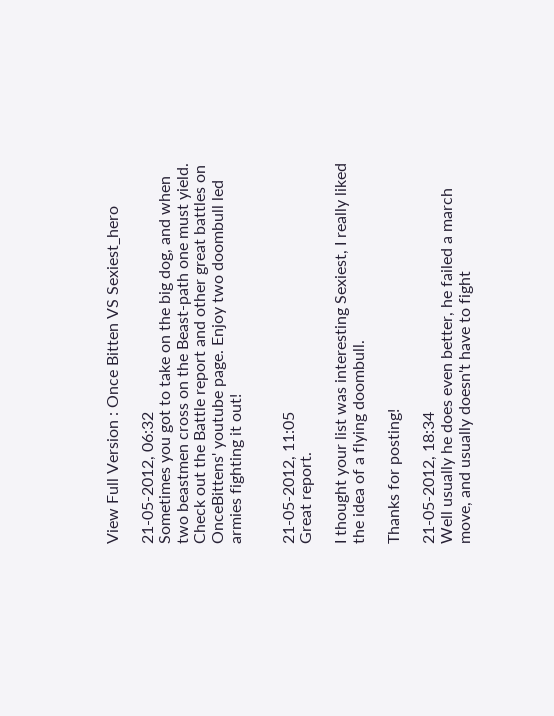View Full Version : Once Bitten VS Sexiest_hero

21-05-2012, 06:32
Sometimes you got to take on the big dog, and when two beastmen cross on the Beast-path one must yield. Check out the Battle report and other great battles on OnceBittens' youtube page. Enjoy two doombull led armies fighting it out!


21-05-2012, 11:05
Great report.

I thought your list was interesting Sexiest, I really liked the idea of a flying doombull.

Thanks for posting!

21-05-2012, 18:34
Well usually he does even better, he failed a march move, and usually doesn't have to fight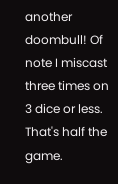another doombull! Of note I miscast three times on 3 dice or less. That's half the game.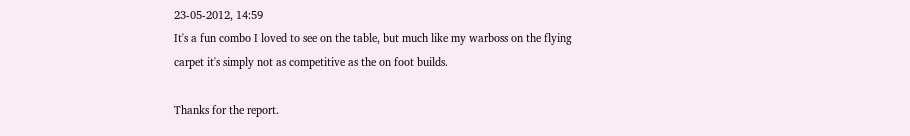23-05-2012, 14:59
It's a fun combo I loved to see on the table, but much like my warboss on the flying carpet it's simply not as competitive as the on foot builds.

Thanks for the report.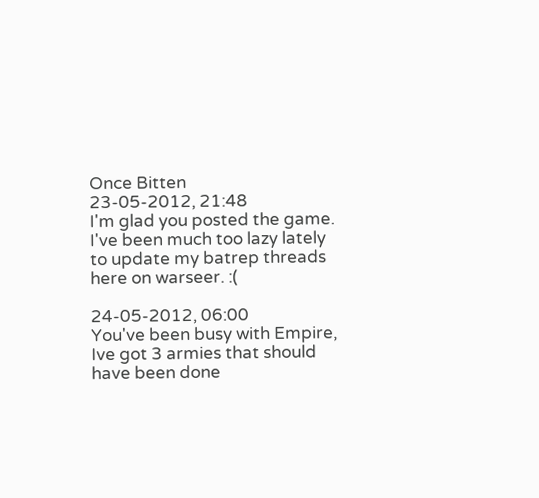Once Bitten
23-05-2012, 21:48
I'm glad you posted the game. I've been much too lazy lately to update my batrep threads here on warseer. :(

24-05-2012, 06:00
You've been busy with Empire, Ive got 3 armies that should have been done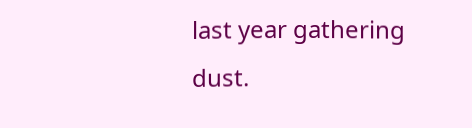last year gathering dust.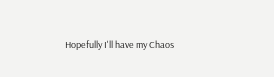Hopefully I'll have my Chaos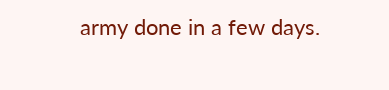army done in a few days.